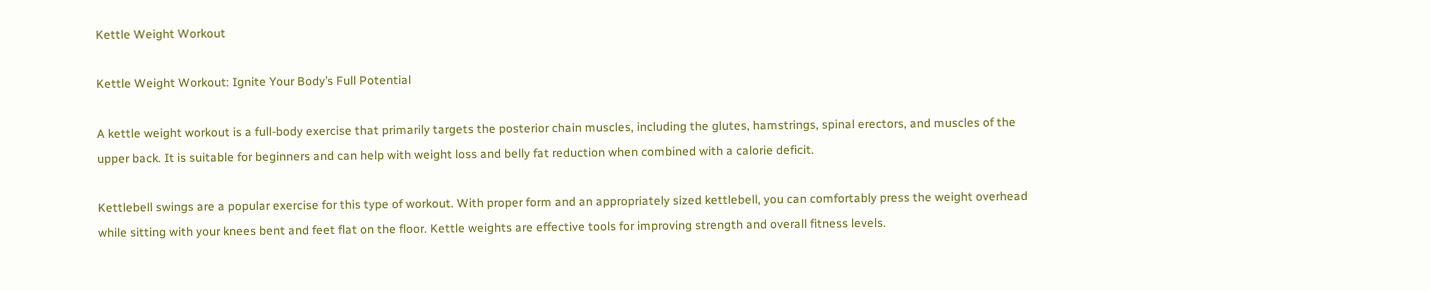Kettle Weight Workout

Kettle Weight Workout: Ignite Your Body’s Full Potential

A kettle weight workout is a full-body exercise that primarily targets the posterior chain muscles, including the glutes, hamstrings, spinal erectors, and muscles of the upper back. It is suitable for beginners and can help with weight loss and belly fat reduction when combined with a calorie deficit.

Kettlebell swings are a popular exercise for this type of workout. With proper form and an appropriately sized kettlebell, you can comfortably press the weight overhead while sitting with your knees bent and feet flat on the floor. Kettle weights are effective tools for improving strength and overall fitness levels.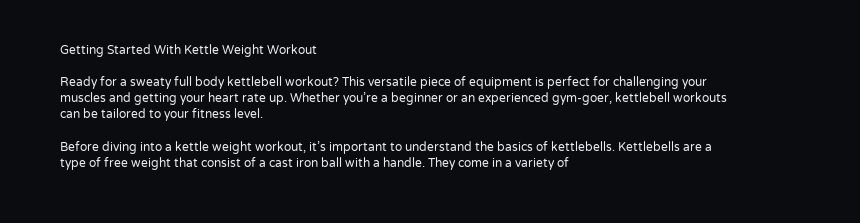Getting Started With Kettle Weight Workout

Ready for a sweaty full body kettlebell workout? This versatile piece of equipment is perfect for challenging your muscles and getting your heart rate up. Whether you’re a beginner or an experienced gym-goer, kettlebell workouts can be tailored to your fitness level.

Before diving into a kettle weight workout, it’s important to understand the basics of kettlebells. Kettlebells are a type of free weight that consist of a cast iron ball with a handle. They come in a variety of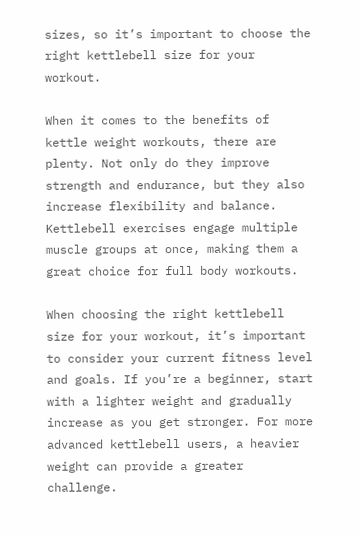sizes, so it’s important to choose the right kettlebell size for your workout.

When it comes to the benefits of kettle weight workouts, there are plenty. Not only do they improve strength and endurance, but they also increase flexibility and balance. Kettlebell exercises engage multiple muscle groups at once, making them a great choice for full body workouts.

When choosing the right kettlebell size for your workout, it’s important to consider your current fitness level and goals. If you’re a beginner, start with a lighter weight and gradually increase as you get stronger. For more advanced kettlebell users, a heavier weight can provide a greater challenge.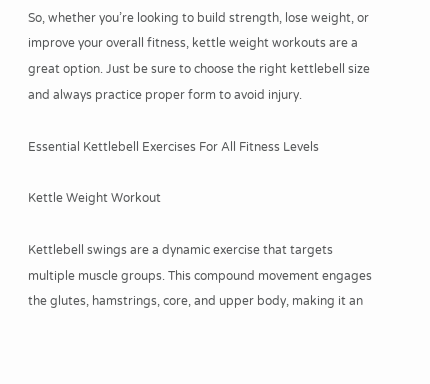So, whether you’re looking to build strength, lose weight, or improve your overall fitness, kettle weight workouts are a great option. Just be sure to choose the right kettlebell size and always practice proper form to avoid injury.

Essential Kettlebell Exercises For All Fitness Levels

Kettle Weight Workout

Kettlebell swings are a dynamic exercise that targets multiple muscle groups. This compound movement engages the glutes, hamstrings, core, and upper body, making it an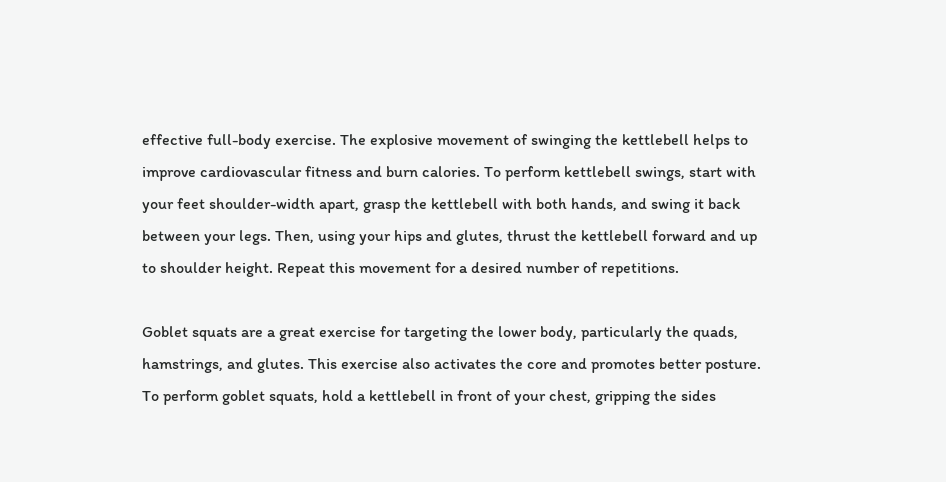effective full-body exercise. The explosive movement of swinging the kettlebell helps to improve cardiovascular fitness and burn calories. To perform kettlebell swings, start with your feet shoulder-width apart, grasp the kettlebell with both hands, and swing it back between your legs. Then, using your hips and glutes, thrust the kettlebell forward and up to shoulder height. Repeat this movement for a desired number of repetitions.

Goblet squats are a great exercise for targeting the lower body, particularly the quads, hamstrings, and glutes. This exercise also activates the core and promotes better posture. To perform goblet squats, hold a kettlebell in front of your chest, gripping the sides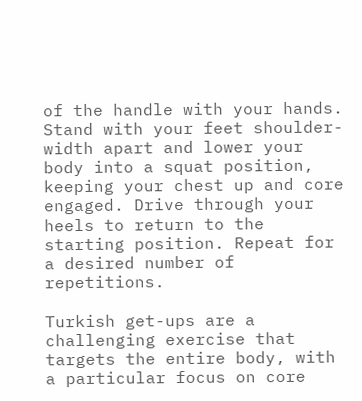of the handle with your hands. Stand with your feet shoulder-width apart and lower your body into a squat position, keeping your chest up and core engaged. Drive through your heels to return to the starting position. Repeat for a desired number of repetitions.

Turkish get-ups are a challenging exercise that targets the entire body, with a particular focus on core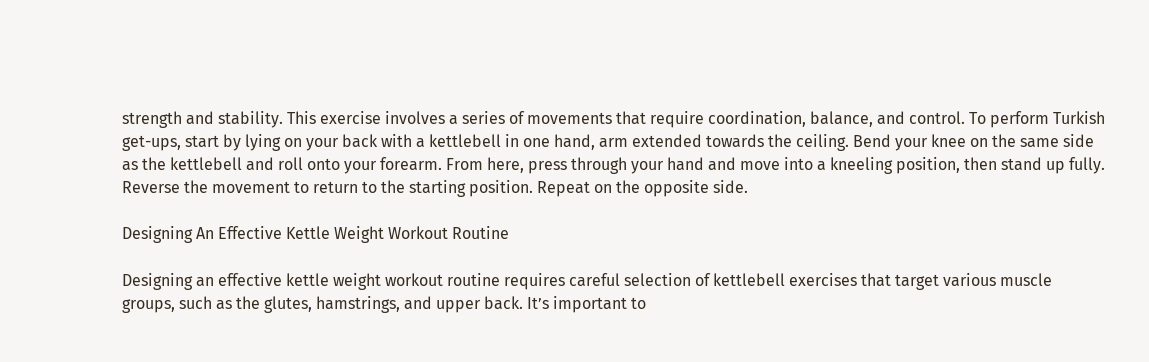strength and stability. This exercise involves a series of movements that require coordination, balance, and control. To perform Turkish get-ups, start by lying on your back with a kettlebell in one hand, arm extended towards the ceiling. Bend your knee on the same side as the kettlebell and roll onto your forearm. From here, press through your hand and move into a kneeling position, then stand up fully. Reverse the movement to return to the starting position. Repeat on the opposite side.

Designing An Effective Kettle Weight Workout Routine

Designing an effective kettle weight workout routine requires careful selection of kettlebell exercises that target various muscle groups, such as the glutes, hamstrings, and upper back. It’s important to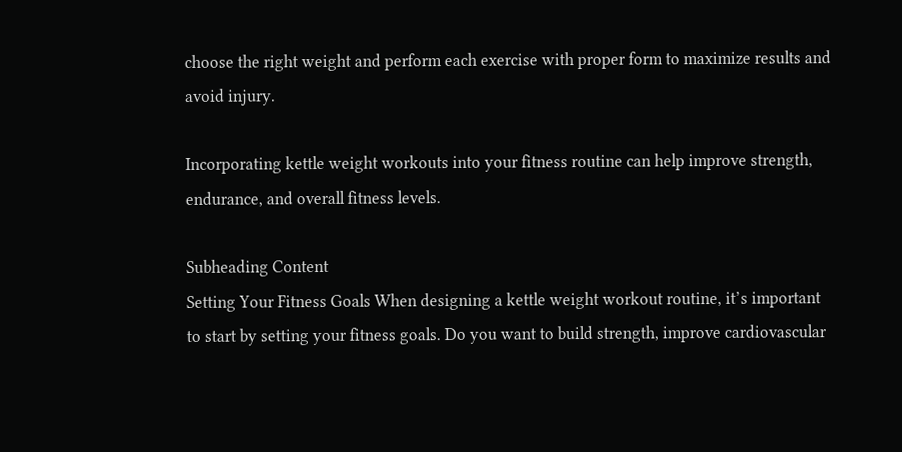choose the right weight and perform each exercise with proper form to maximize results and avoid injury.

Incorporating kettle weight workouts into your fitness routine can help improve strength, endurance, and overall fitness levels.

Subheading Content
Setting Your Fitness Goals When designing a kettle weight workout routine, it’s important to start by setting your fitness goals. Do you want to build strength, improve cardiovascular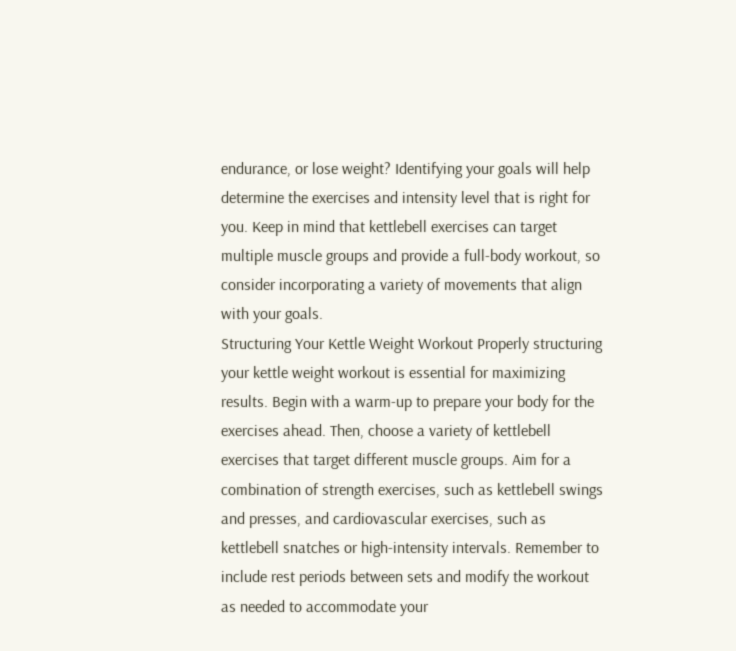endurance, or lose weight? Identifying your goals will help determine the exercises and intensity level that is right for you. Keep in mind that kettlebell exercises can target multiple muscle groups and provide a full-body workout, so consider incorporating a variety of movements that align with your goals.
Structuring Your Kettle Weight Workout Properly structuring your kettle weight workout is essential for maximizing results. Begin with a warm-up to prepare your body for the exercises ahead. Then, choose a variety of kettlebell exercises that target different muscle groups. Aim for a combination of strength exercises, such as kettlebell swings and presses, and cardiovascular exercises, such as kettlebell snatches or high-intensity intervals. Remember to include rest periods between sets and modify the workout as needed to accommodate your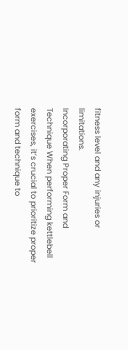fitness level and any injuries or limitations.
Incorporating Proper Form and Technique When performing kettlebell exercises, it’s crucial to prioritize proper form and technique to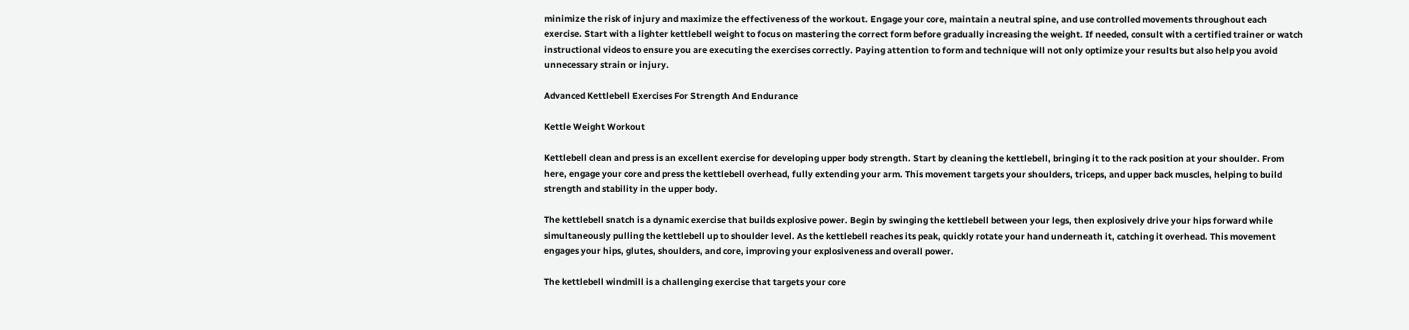minimize the risk of injury and maximize the effectiveness of the workout. Engage your core, maintain a neutral spine, and use controlled movements throughout each exercise. Start with a lighter kettlebell weight to focus on mastering the correct form before gradually increasing the weight. If needed, consult with a certified trainer or watch instructional videos to ensure you are executing the exercises correctly. Paying attention to form and technique will not only optimize your results but also help you avoid unnecessary strain or injury.

Advanced Kettlebell Exercises For Strength And Endurance

Kettle Weight Workout

Kettlebell clean and press is an excellent exercise for developing upper body strength. Start by cleaning the kettlebell, bringing it to the rack position at your shoulder. From here, engage your core and press the kettlebell overhead, fully extending your arm. This movement targets your shoulders, triceps, and upper back muscles, helping to build strength and stability in the upper body.

The kettlebell snatch is a dynamic exercise that builds explosive power. Begin by swinging the kettlebell between your legs, then explosively drive your hips forward while simultaneously pulling the kettlebell up to shoulder level. As the kettlebell reaches its peak, quickly rotate your hand underneath it, catching it overhead. This movement engages your hips, glutes, shoulders, and core, improving your explosiveness and overall power.

The kettlebell windmill is a challenging exercise that targets your core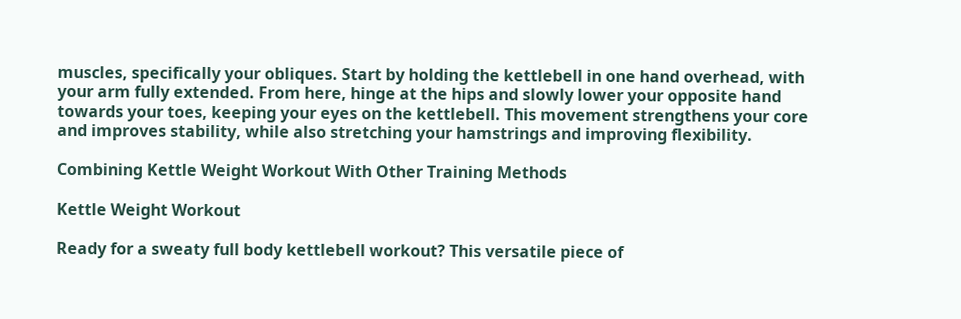muscles, specifically your obliques. Start by holding the kettlebell in one hand overhead, with your arm fully extended. From here, hinge at the hips and slowly lower your opposite hand towards your toes, keeping your eyes on the kettlebell. This movement strengthens your core and improves stability, while also stretching your hamstrings and improving flexibility.

Combining Kettle Weight Workout With Other Training Methods

Kettle Weight Workout

Ready for a sweaty full body kettlebell workout? This versatile piece of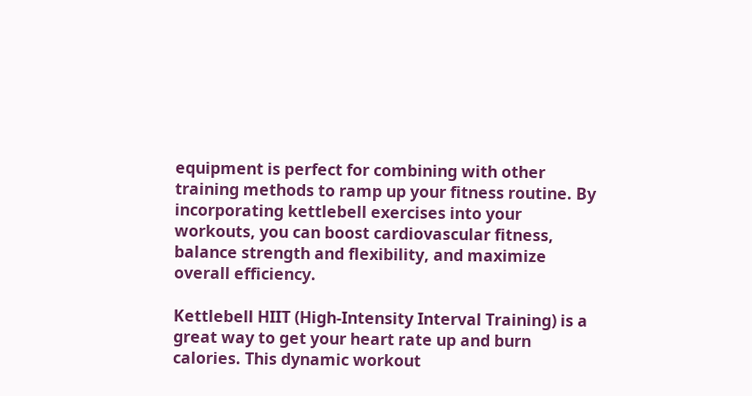equipment is perfect for combining with other training methods to ramp up your fitness routine. By incorporating kettlebell exercises into your workouts, you can boost cardiovascular fitness, balance strength and flexibility, and maximize overall efficiency.

Kettlebell HIIT (High-Intensity Interval Training) is a great way to get your heart rate up and burn calories. This dynamic workout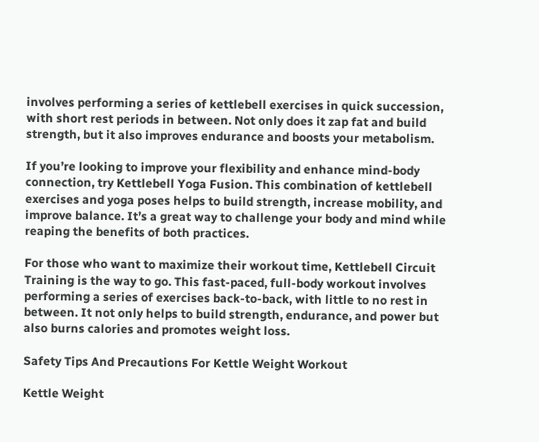involves performing a series of kettlebell exercises in quick succession, with short rest periods in between. Not only does it zap fat and build strength, but it also improves endurance and boosts your metabolism.

If you’re looking to improve your flexibility and enhance mind-body connection, try Kettlebell Yoga Fusion. This combination of kettlebell exercises and yoga poses helps to build strength, increase mobility, and improve balance. It’s a great way to challenge your body and mind while reaping the benefits of both practices.

For those who want to maximize their workout time, Kettlebell Circuit Training is the way to go. This fast-paced, full-body workout involves performing a series of exercises back-to-back, with little to no rest in between. It not only helps to build strength, endurance, and power but also burns calories and promotes weight loss.

Safety Tips And Precautions For Kettle Weight Workout

Kettle Weight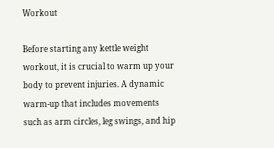Workout

Before starting any kettle weight workout, it is crucial to warm up your body to prevent injuries. A dynamic warm-up that includes movements such as arm circles, leg swings, and hip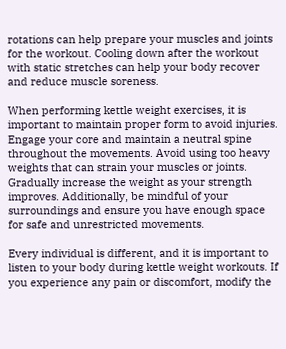rotations can help prepare your muscles and joints for the workout. Cooling down after the workout with static stretches can help your body recover and reduce muscle soreness.

When performing kettle weight exercises, it is important to maintain proper form to avoid injuries. Engage your core and maintain a neutral spine throughout the movements. Avoid using too heavy weights that can strain your muscles or joints. Gradually increase the weight as your strength improves. Additionally, be mindful of your surroundings and ensure you have enough space for safe and unrestricted movements.

Every individual is different, and it is important to listen to your body during kettle weight workouts. If you experience any pain or discomfort, modify the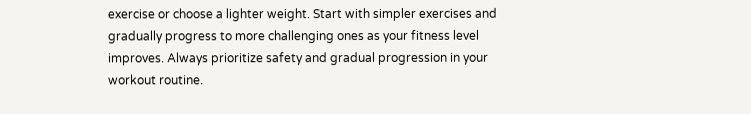exercise or choose a lighter weight. Start with simpler exercises and gradually progress to more challenging ones as your fitness level improves. Always prioritize safety and gradual progression in your workout routine.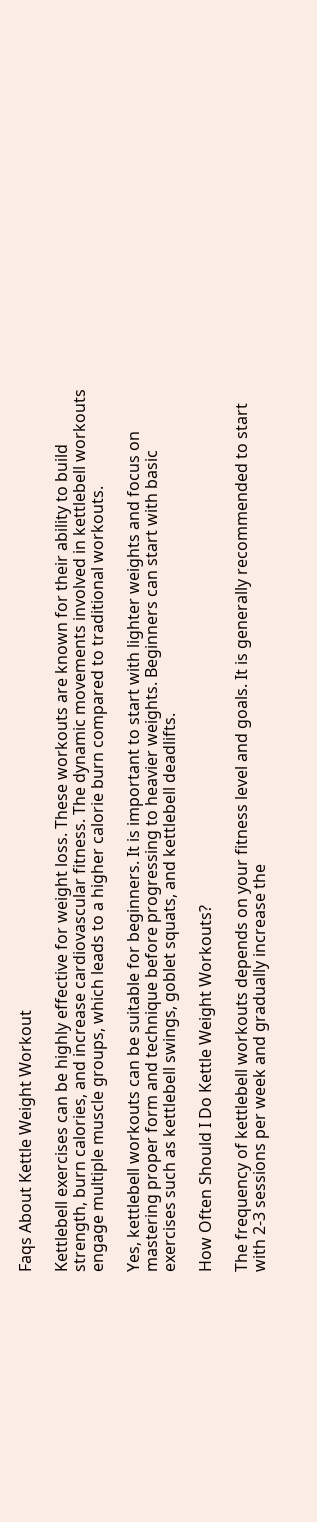Faqs About Kettle Weight Workout

Kettlebell exercises can be highly effective for weight loss. These workouts are known for their ability to build strength, burn calories, and increase cardiovascular fitness. The dynamic movements involved in kettlebell workouts engage multiple muscle groups, which leads to a higher calorie burn compared to traditional workouts.

Yes, kettlebell workouts can be suitable for beginners. It is important to start with lighter weights and focus on mastering proper form and technique before progressing to heavier weights. Beginners can start with basic exercises such as kettlebell swings, goblet squats, and kettlebell deadlifts.

How Often Should I Do Kettle Weight Workouts?

The frequency of kettlebell workouts depends on your fitness level and goals. It is generally recommended to start with 2-3 sessions per week and gradually increase the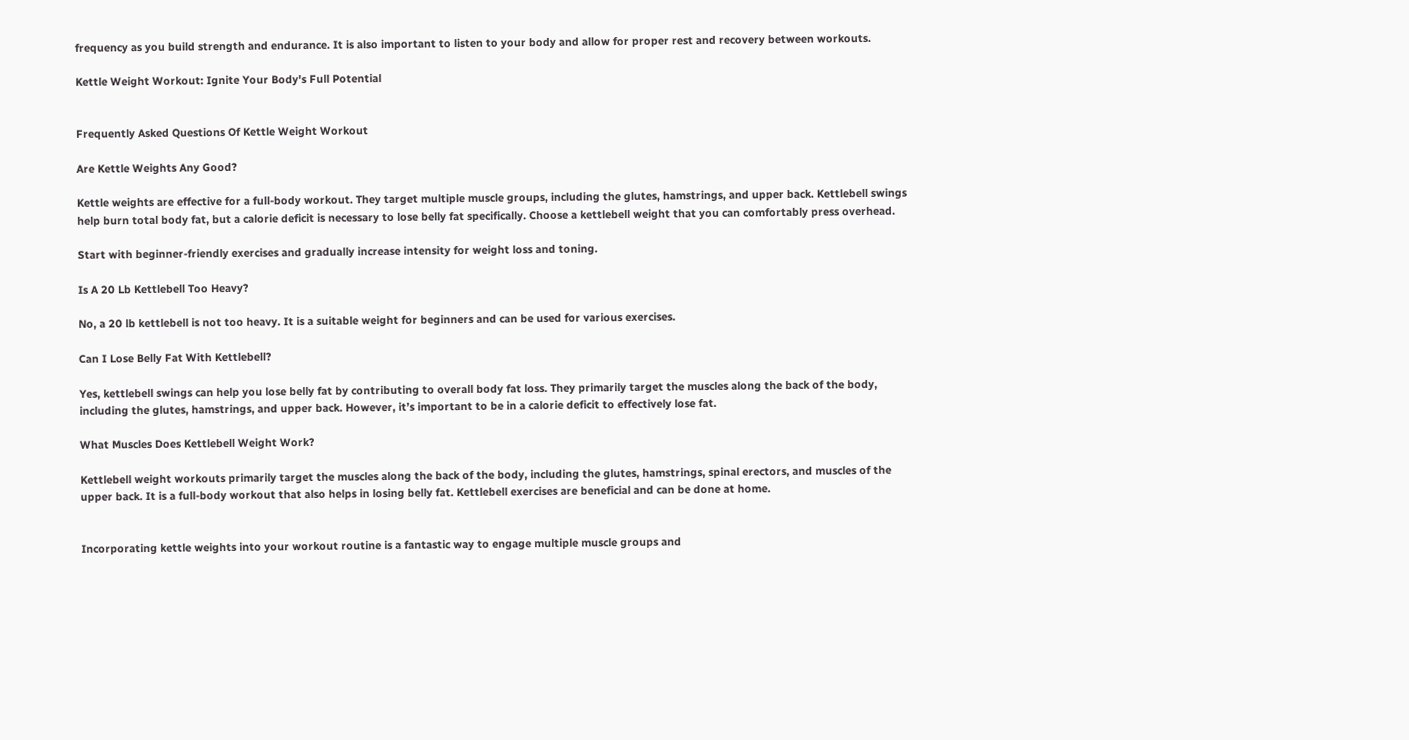frequency as you build strength and endurance. It is also important to listen to your body and allow for proper rest and recovery between workouts.

Kettle Weight Workout: Ignite Your Body's Full Potential


Frequently Asked Questions Of Kettle Weight Workout

Are Kettle Weights Any Good?

Kettle weights are effective for a full-body workout. They target multiple muscle groups, including the glutes, hamstrings, and upper back. Kettlebell swings help burn total body fat, but a calorie deficit is necessary to lose belly fat specifically. Choose a kettlebell weight that you can comfortably press overhead.

Start with beginner-friendly exercises and gradually increase intensity for weight loss and toning.

Is A 20 Lb Kettlebell Too Heavy?

No, a 20 lb kettlebell is not too heavy. It is a suitable weight for beginners and can be used for various exercises.

Can I Lose Belly Fat With Kettlebell?

Yes, kettlebell swings can help you lose belly fat by contributing to overall body fat loss. They primarily target the muscles along the back of the body, including the glutes, hamstrings, and upper back. However, it’s important to be in a calorie deficit to effectively lose fat.

What Muscles Does Kettlebell Weight Work?

Kettlebell weight workouts primarily target the muscles along the back of the body, including the glutes, hamstrings, spinal erectors, and muscles of the upper back. It is a full-body workout that also helps in losing belly fat. Kettlebell exercises are beneficial and can be done at home.


Incorporating kettle weights into your workout routine is a fantastic way to engage multiple muscle groups and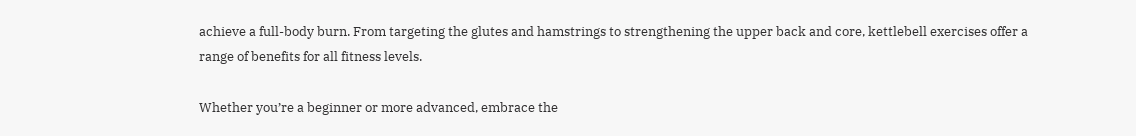achieve a full-body burn. From targeting the glutes and hamstrings to strengthening the upper back and core, kettlebell exercises offer a range of benefits for all fitness levels.

Whether you’re a beginner or more advanced, embrace the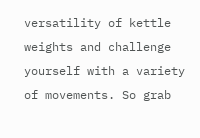versatility of kettle weights and challenge yourself with a variety of movements. So grab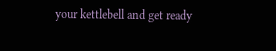your kettlebell and get ready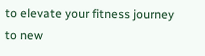to elevate your fitness journey to new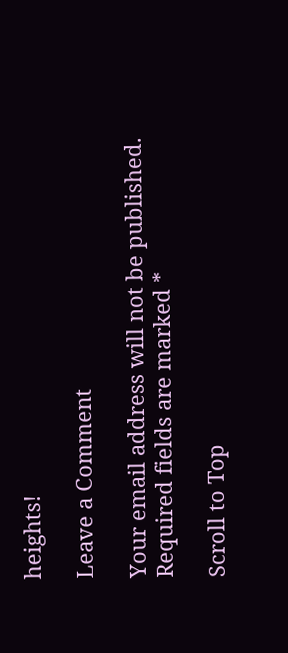heights!

Leave a Comment

Your email address will not be published. Required fields are marked *

Scroll to Top